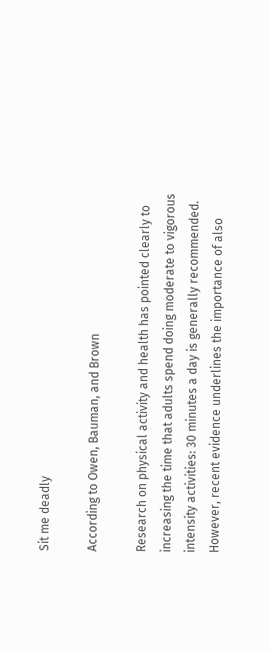Sit me deadly

According to Owen, Bauman, and Brown

Research on physical activity and health has pointed clearly to increasing the time that adults spend doing moderate to vigorous intensity activities: 30 minutes a day is generally recommended. However, recent evidence underlines the importance of also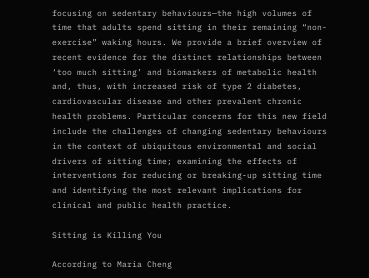focusing on sedentary behaviours—the high volumes of time that adults spend sitting in their remaining “non-exercise” waking hours. We provide a brief overview of recent evidence for the distinct relationships between ‘too much sitting’ and biomarkers of metabolic health and, thus, with increased risk of type 2 diabetes, cardiovascular disease and other prevalent chronic health problems. Particular concerns for this new field include the challenges of changing sedentary behaviours in the context of ubiquitous environmental and social drivers of sitting time; examining the effects of interventions for reducing or breaking-up sitting time and identifying the most relevant implications for clinical and public health practice.

Sitting is Killing You

According to Maria Cheng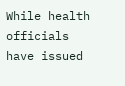While health officials have issued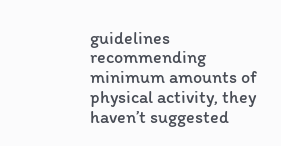guidelines recommending minimum amounts of physical activity, they haven’t suggested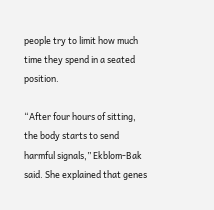people try to limit how much time they spend in a seated position.

“After four hours of sitting, the body starts to send harmful signals,” Ekblom-Bak said. She explained that genes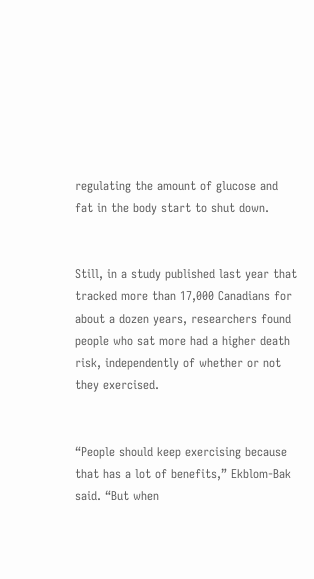regulating the amount of glucose and fat in the body start to shut down.


Still, in a study published last year that tracked more than 17,000 Canadians for about a dozen years, researchers found people who sat more had a higher death risk, independently of whether or not they exercised.


“People should keep exercising because that has a lot of benefits,” Ekblom-Bak said. “But when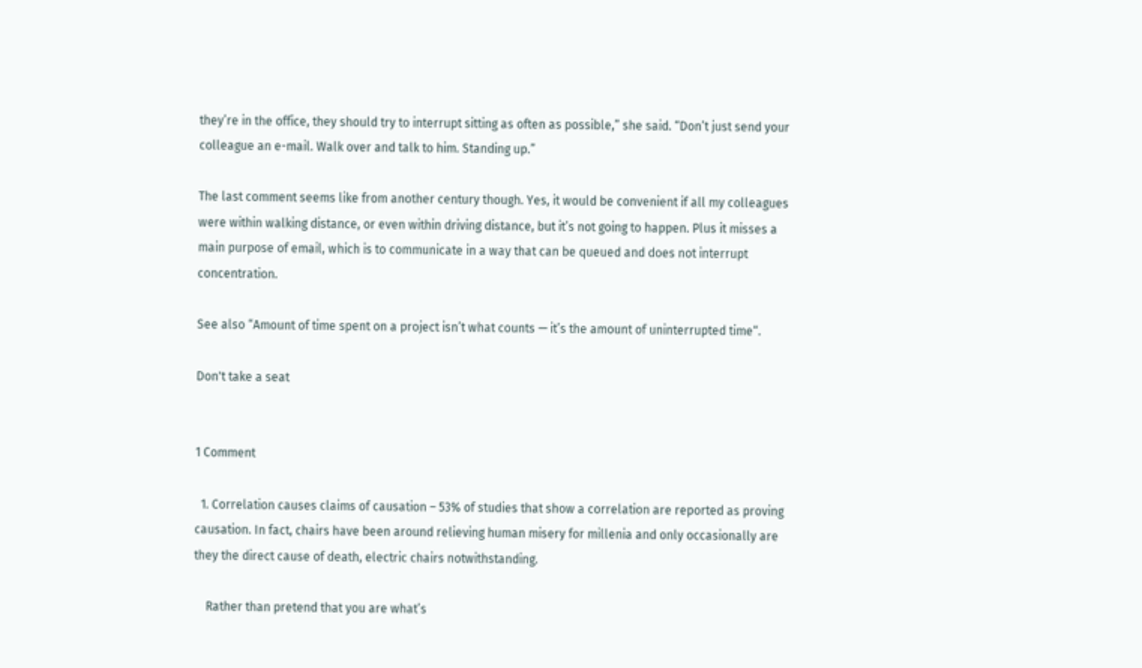they’re in the office, they should try to interrupt sitting as often as possible,” she said. “Don’t just send your colleague an e-mail. Walk over and talk to him. Standing up.”

The last comment seems like from another century though. Yes, it would be convenient if all my colleagues were within walking distance, or even within driving distance, but it’s not going to happen. Plus it misses a main purpose of email, which is to communicate in a way that can be queued and does not interrupt concentration.

See also “Amount of time spent on a project isn’t what counts — it’s the amount of uninterrupted time“.

Don't take a seat


1 Comment

  1. Correlation causes claims of causation – 53% of studies that show a correlation are reported as proving causation. In fact, chairs have been around relieving human misery for millenia and only occasionally are they the direct cause of death, electric chairs notwithstanding.

    Rather than pretend that you are what’s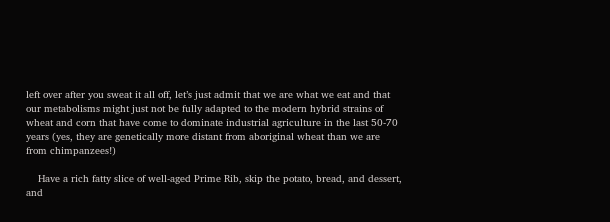left over after you sweat it all off, let’s just admit that we are what we eat and that our metabolisms might just not be fully adapted to the modern hybrid strains of wheat and corn that have come to dominate industrial agriculture in the last 50-70 years (yes, they are genetically more distant from aboriginal wheat than we are from chimpanzees!)

    Have a rich fatty slice of well-aged Prime Rib, skip the potato, bread, and dessert, and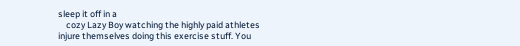sleep it off in a
    cozy Lazy Boy watching the highly paid athletes injure themselves doing this exercise stuff. You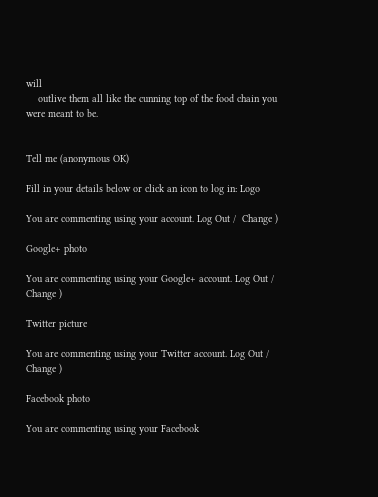will
    outlive them all like the cunning top of the food chain you were meant to be.


Tell me (anonymous OK)

Fill in your details below or click an icon to log in: Logo

You are commenting using your account. Log Out /  Change )

Google+ photo

You are commenting using your Google+ account. Log Out /  Change )

Twitter picture

You are commenting using your Twitter account. Log Out /  Change )

Facebook photo

You are commenting using your Facebook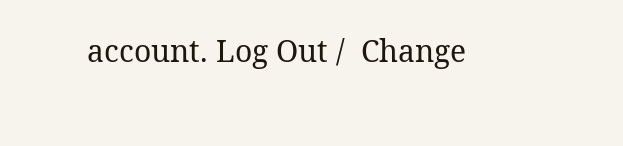account. Log Out /  Change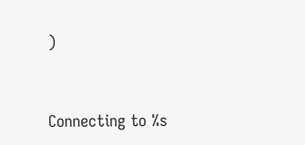)


Connecting to %s